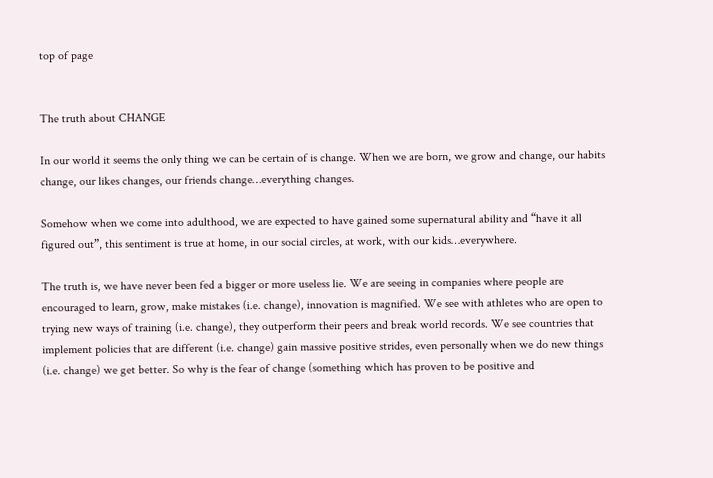top of page


The truth about CHANGE

In our world it seems the only thing we can be certain of is change. When we are born, we grow and change, our habits change, our likes changes, our friends change…everything changes.

Somehow when we come into adulthood, we are expected to have gained some supernatural ability and “have it all figured out”, this sentiment is true at home, in our social circles, at work, with our kids…everywhere.

The truth is, we have never been fed a bigger or more useless lie. We are seeing in companies where people are encouraged to learn, grow, make mistakes (i.e. change), innovation is magnified. We see with athletes who are open to trying new ways of training (i.e. change), they outperform their peers and break world records. We see countries that implement policies that are different (i.e. change) gain massive positive strides, even personally when we do new things (i.e. change) we get better. So why is the fear of change (something which has proven to be positive and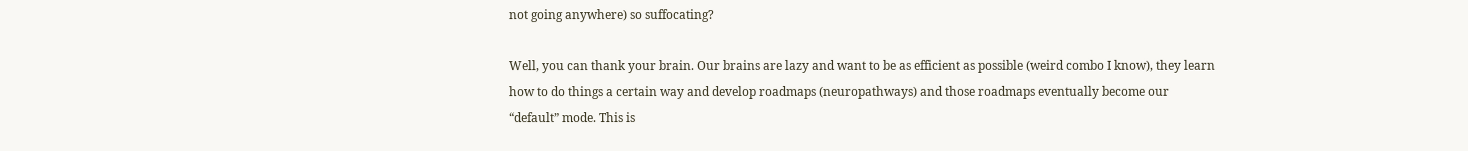not going anywhere) so suffocating?

Well, you can thank your brain. Our brains are lazy and want to be as efficient as possible (weird combo I know), they learn how to do things a certain way and develop roadmaps (neuropathways) and those roadmaps eventually become our “default” mode. This is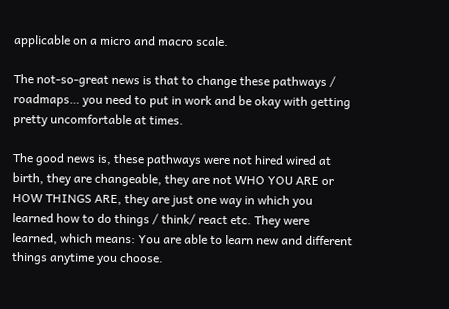applicable on a micro and macro scale.

The not-so-great news is that to change these pathways / roadmaps… you need to put in work and be okay with getting pretty uncomfortable at times.

The good news is, these pathways were not hired wired at birth, they are changeable, they are not WHO YOU ARE or HOW THINGS ARE, they are just one way in which you learned how to do things / think/ react etc. They were learned, which means: You are able to learn new and different things anytime you choose.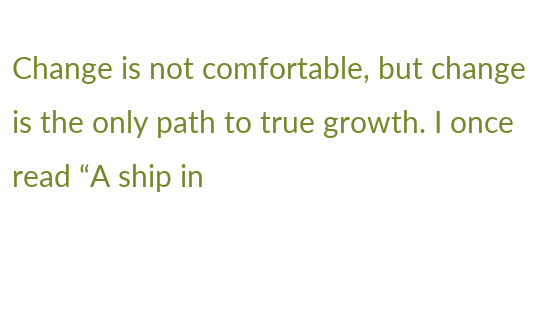Change is not comfortable, but change is the only path to true growth. I once read “A ship in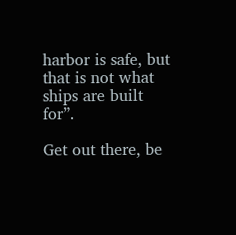harbor is safe, but that is not what ships are built for”.

Get out there, be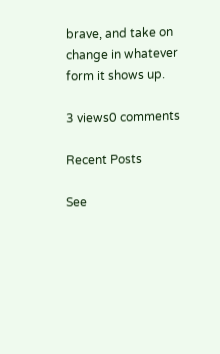brave, and take on change in whatever form it shows up.

3 views0 comments

Recent Posts

See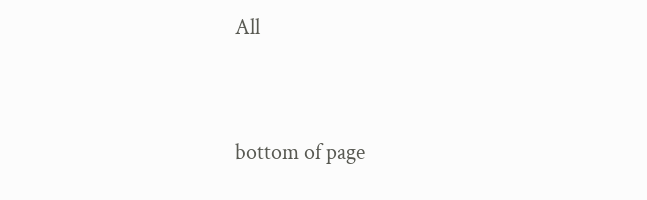All


bottom of page